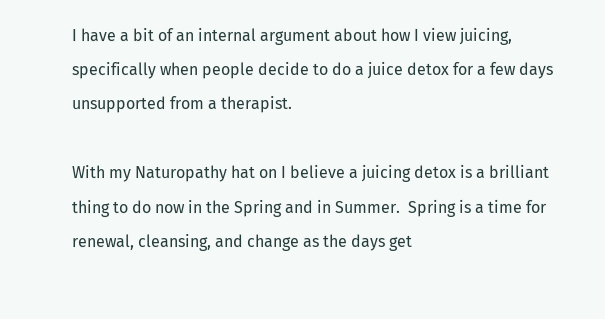I have a bit of an internal argument about how I view juicing, specifically when people decide to do a juice detox for a few days unsupported from a therapist.

With my Naturopathy hat on I believe a juicing detox is a brilliant thing to do now in the Spring and in Summer.  Spring is a time for renewal, cleansing, and change as the days get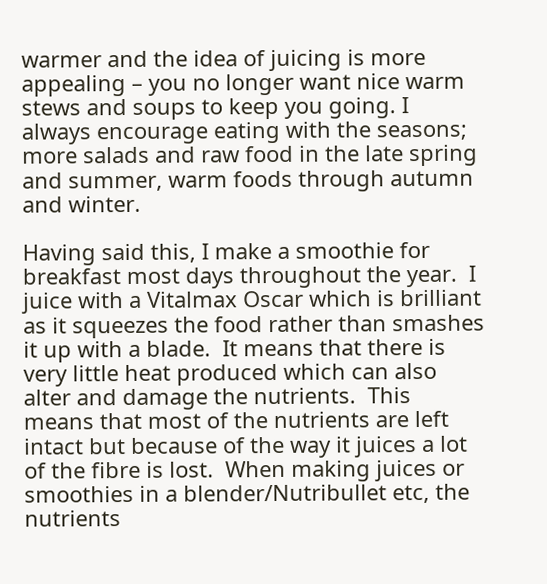warmer and the idea of juicing is more appealing – you no longer want nice warm stews and soups to keep you going. I always encourage eating with the seasons; more salads and raw food in the late spring and summer, warm foods through autumn and winter.

Having said this, I make a smoothie for breakfast most days throughout the year.  I juice with a Vitalmax Oscar which is brilliant as it squeezes the food rather than smashes it up with a blade.  It means that there is very little heat produced which can also alter and damage the nutrients.  This means that most of the nutrients are left intact but because of the way it juices a lot of the fibre is lost.  When making juices or smoothies in a blender/Nutribullet etc, the nutrients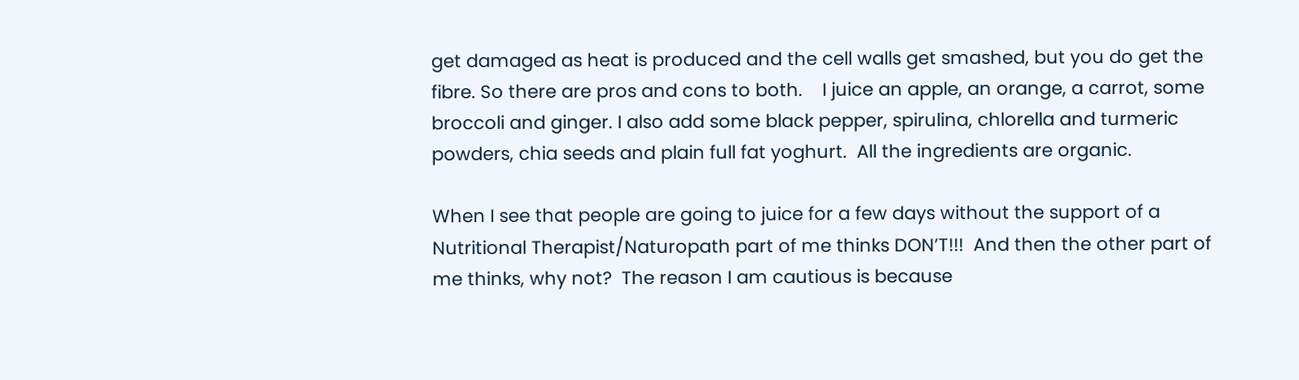get damaged as heat is produced and the cell walls get smashed, but you do get the fibre. So there are pros and cons to both.    I juice an apple, an orange, a carrot, some broccoli and ginger. I also add some black pepper, spirulina, chlorella and turmeric powders, chia seeds and plain full fat yoghurt.  All the ingredients are organic.

When I see that people are going to juice for a few days without the support of a Nutritional Therapist/Naturopath part of me thinks DON’T!!!  And then the other part of me thinks, why not?  The reason I am cautious is because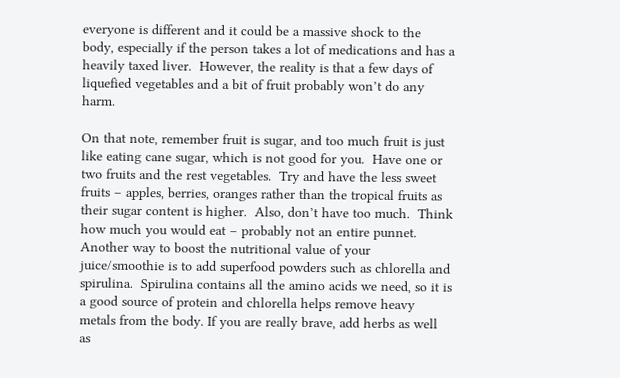everyone is different and it could be a massive shock to the body, especially if the person takes a lot of medications and has a heavily taxed liver.  However, the reality is that a few days of liquefied vegetables and a bit of fruit probably won’t do any harm.

On that note, remember fruit is sugar, and too much fruit is just like eating cane sugar, which is not good for you.  Have one or two fruits and the rest vegetables.  Try and have the less sweet fruits – apples, berries, oranges rather than the tropical fruits as their sugar content is higher.  Also, don’t have too much.  Think how much you would eat – probably not an entire punnet.  Another way to boost the nutritional value of your juice/smoothie is to add superfood powders such as chlorella and spirulina.  Spirulina contains all the amino acids we need, so it is a good source of protein and chlorella helps remove heavy metals from the body. If you are really brave, add herbs as well as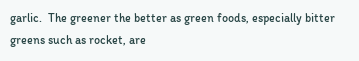garlic.  The greener the better as green foods, especially bitter greens such as rocket, are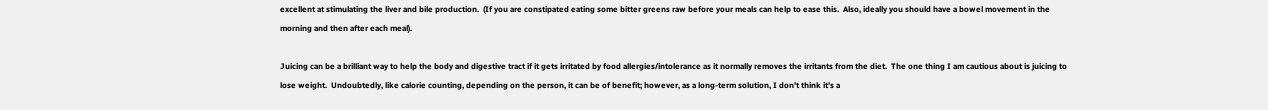excellent at stimulating the liver and bile production.  (If you are constipated eating some bitter greens raw before your meals can help to ease this.  Also, ideally you should have a bowel movement in the morning and then after each meal).

Juicing can be a brilliant way to help the body and digestive tract if it gets irritated by food allergies/intolerance as it normally removes the irritants from the diet.  The one thing I am cautious about is juicing to lose weight.  Undoubtedly, like calorie counting, depending on the person, it can be of benefit; however, as a long-term solution, I don’t think it’s a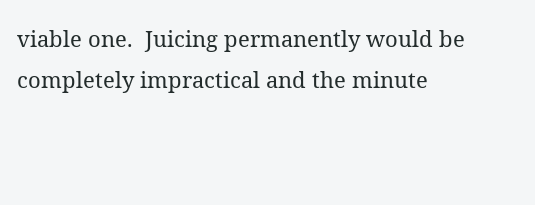viable one.  Juicing permanently would be completely impractical and the minute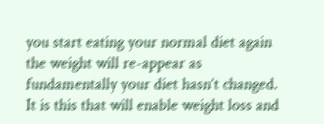you start eating your normal diet again the weight will re-appear as fundamentally your diet hasn’t changed.  It is this that will enable weight loss and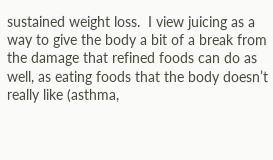sustained weight loss.  I view juicing as a way to give the body a bit of a break from the damage that refined foods can do as well, as eating foods that the body doesn’t really like (asthma,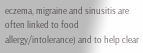eczema, migraine and sinusitis are often linked to food allergy/intolerance) and to help clear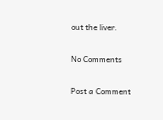out the liver.

No Comments

Post a Comment